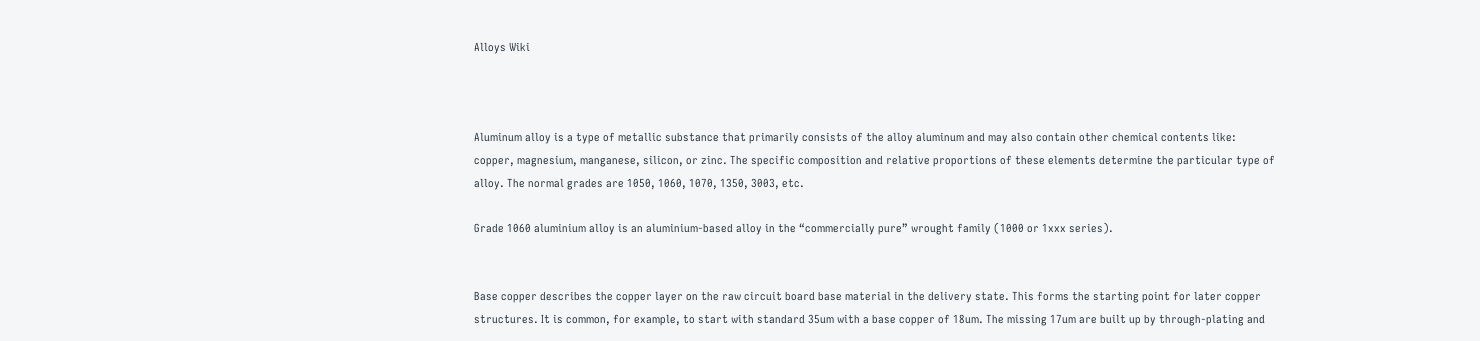Alloys Wiki



Aluminum alloy is a type of metallic substance that primarily consists of the alloy aluminum and may also contain other chemical contents like: copper, magnesium, manganese, silicon, or zinc. The specific composition and relative proportions of these elements determine the particular type of alloy. The normal grades are 1050, 1060, 1070, 1350, 3003, etc.

Grade 1060 aluminium alloy is an aluminium-based alloy in the “commercially pure” wrought family (1000 or 1xxx series).


Base copper describes the copper layer on the raw circuit board base material in the delivery state. This forms the starting point for later copper structures. It is common, for example, to start with standard 35um with a base copper of 18um. The missing 17um are built up by through-plating and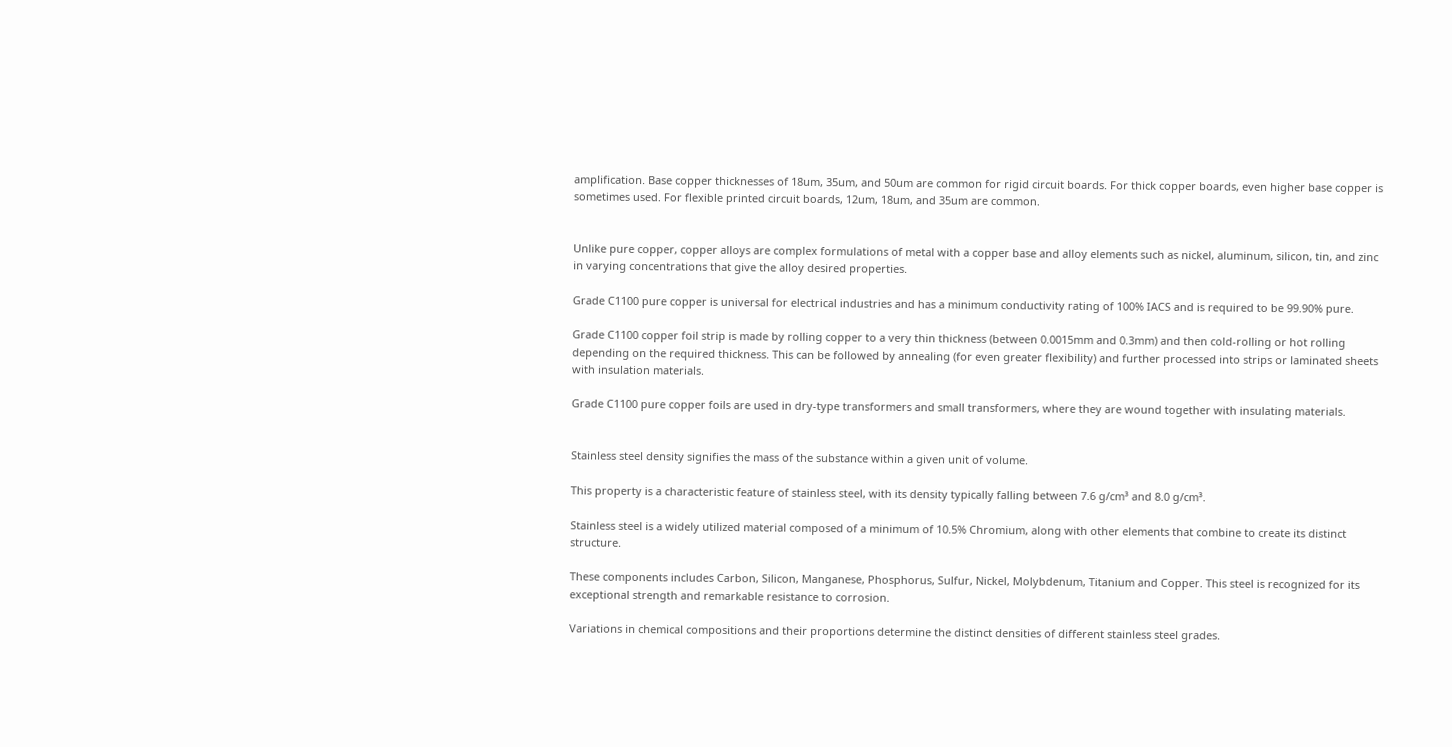amplification. Base copper thicknesses of 18um, 35um, and 50um are common for rigid circuit boards. For thick copper boards, even higher base copper is sometimes used. For flexible printed circuit boards, 12um, 18um, and 35um are common.


Unlike pure copper, copper alloys are complex formulations of metal with a copper base and alloy elements such as nickel, aluminum, silicon, tin, and zinc in varying concentrations that give the alloy desired properties.

Grade C1100 pure copper is universal for electrical industries and has a minimum conductivity rating of 100% IACS and is required to be 99.90% pure.

Grade C1100 copper foil strip is made by rolling copper to a very thin thickness (between 0.0015mm and 0.3mm) and then cold-rolling or hot rolling depending on the required thickness. This can be followed by annealing (for even greater flexibility) and further processed into strips or laminated sheets with insulation materials.

Grade C1100 pure copper foils are used in dry-type transformers and small transformers, where they are wound together with insulating materials.


Stainless steel density signifies the mass of the substance within a given unit of volume.

This property is a characteristic feature of stainless steel, with its density typically falling between 7.6 g/cm³ and 8.0 g/cm³.

Stainless steel is a widely utilized material composed of a minimum of 10.5% Chromium, along with other elements that combine to create its distinct structure.

These components includes Carbon, Silicon, Manganese, Phosphorus, Sulfur, Nickel, Molybdenum, Titanium and Copper. This steel is recognized for its exceptional strength and remarkable resistance to corrosion.

Variations in chemical compositions and their proportions determine the distinct densities of different stainless steel grades.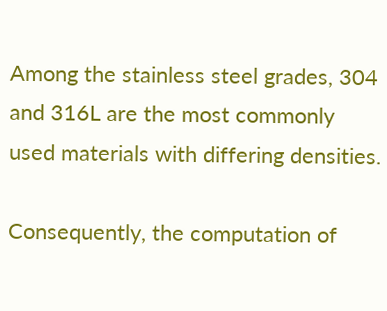Among the stainless steel grades, 304 and 316L are the most commonly used materials with differing densities.

Consequently, the computation of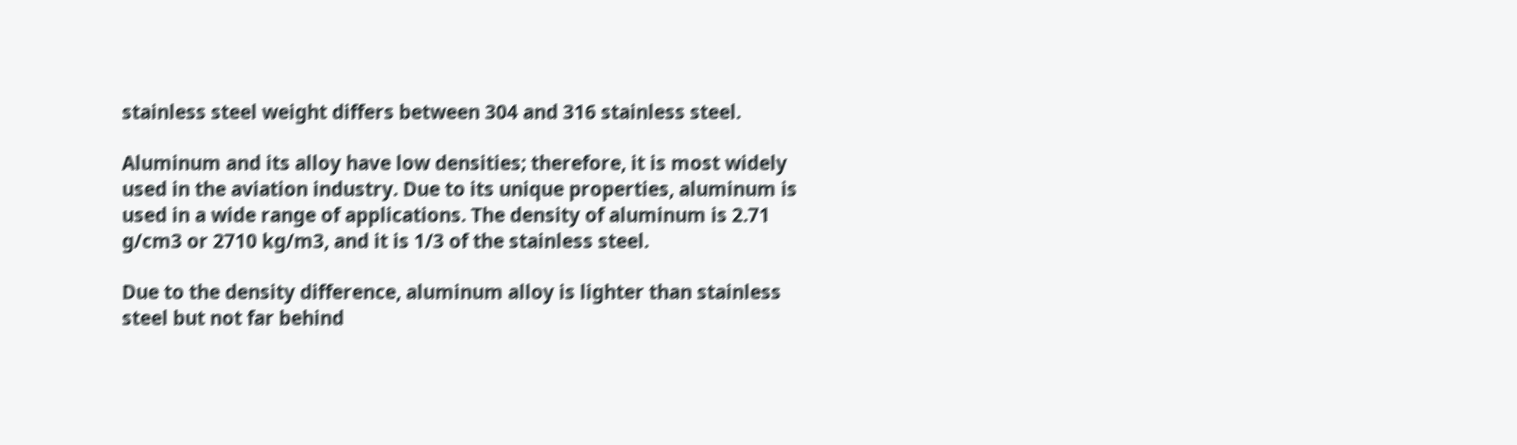stainless steel weight differs between 304 and 316 stainless steel.

Aluminum and its alloy have low densities; therefore, it is most widely used in the aviation industry. Due to its unique properties, aluminum is used in a wide range of applications. The density of aluminum is 2.71 g/cm3 or 2710 kg/m3, and it is 1/3 of the stainless steel.

Due to the density difference, aluminum alloy is lighter than stainless steel but not far behind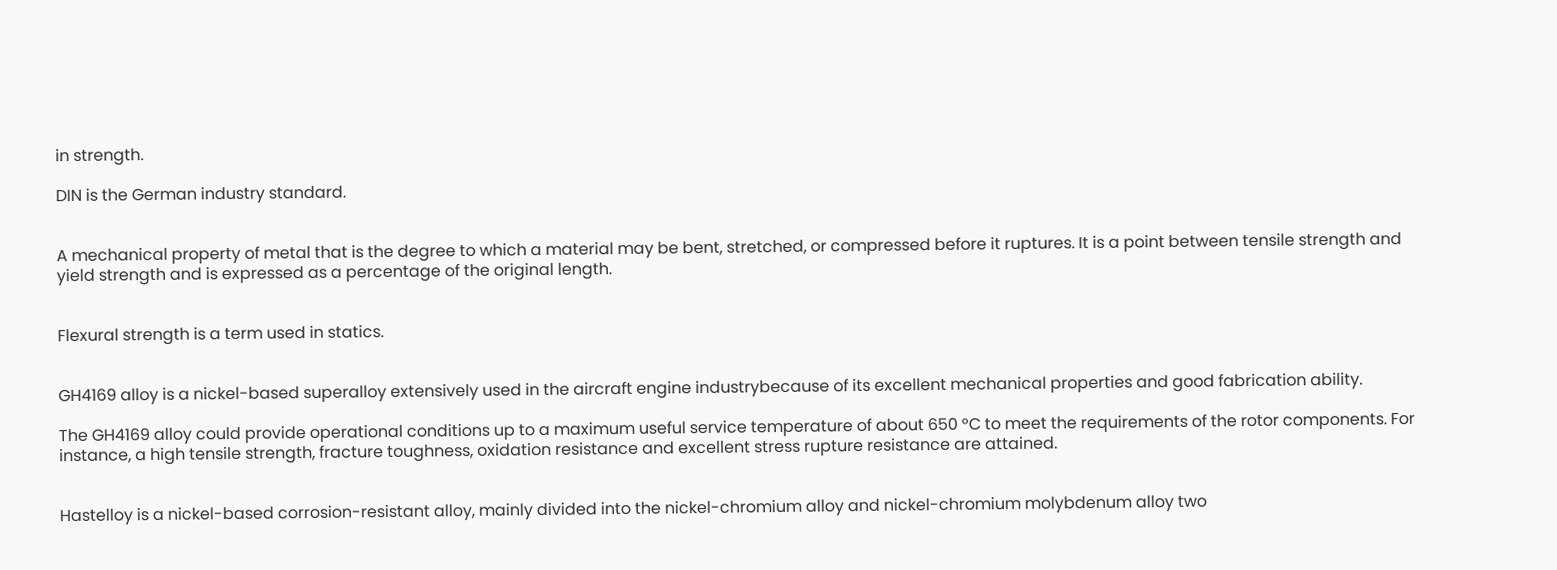in strength.

DIN is the German industry standard.


A mechanical property of metal that is the degree to which a material may be bent, stretched, or compressed before it ruptures. It is a point between tensile strength and yield strength and is expressed as a percentage of the original length.


Flexural strength is a term used in statics.


GH4169 alloy is a nickel-based superalloy extensively used in the aircraft engine industrybecause of its excellent mechanical properties and good fabrication ability.

The GH4169 alloy could provide operational conditions up to a maximum useful service temperature of about 650 °C to meet the requirements of the rotor components. For instance, a high tensile strength, fracture toughness, oxidation resistance and excellent stress rupture resistance are attained.


Hastelloy is a nickel-based corrosion-resistant alloy, mainly divided into the nickel-chromium alloy and nickel-chromium molybdenum alloy two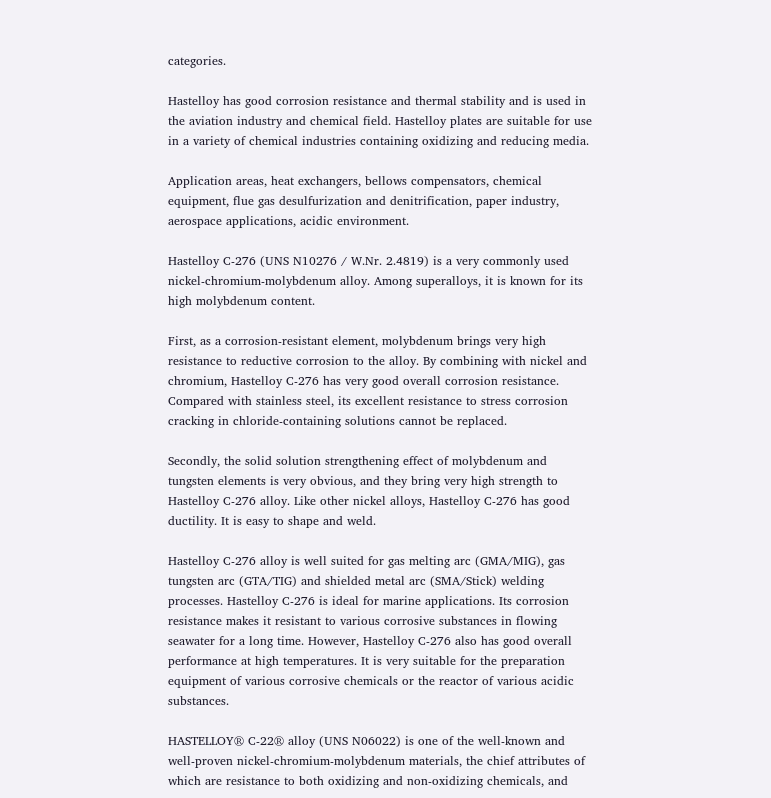categories.

Hastelloy has good corrosion resistance and thermal stability and is used in the aviation industry and chemical field. Hastelloy plates are suitable for use in a variety of chemical industries containing oxidizing and reducing media.

Application areas, heat exchangers, bellows compensators, chemical equipment, flue gas desulfurization and denitrification, paper industry, aerospace applications, acidic environment.

Hastelloy C-276 (UNS N10276 / W.Nr. 2.4819) is a very commonly used nickel-chromium-molybdenum alloy. Among superalloys, it is known for its high molybdenum content.

First, as a corrosion-resistant element, molybdenum brings very high resistance to reductive corrosion to the alloy. By combining with nickel and chromium, Hastelloy C-276 has very good overall corrosion resistance. Compared with stainless steel, its excellent resistance to stress corrosion cracking in chloride-containing solutions cannot be replaced.

Secondly, the solid solution strengthening effect of molybdenum and tungsten elements is very obvious, and they bring very high strength to Hastelloy C-276 alloy. Like other nickel alloys, Hastelloy C-276 has good ductility. It is easy to shape and weld.

Hastelloy C-276 alloy is well suited for gas melting arc (GMA/MIG), gas tungsten arc (GTA/TIG) and shielded metal arc (SMA/Stick) welding processes. Hastelloy C-276 is ideal for marine applications. Its corrosion resistance makes it resistant to various corrosive substances in flowing seawater for a long time. However, Hastelloy C-276 also has good overall performance at high temperatures. It is very suitable for the preparation equipment of various corrosive chemicals or the reactor of various acidic substances.

HASTELLOY® C-22® alloy (UNS N06022) is one of the well-known and well-proven nickel-chromium-molybdenum materials, the chief attributes of which are resistance to both oxidizing and non-oxidizing chemicals, and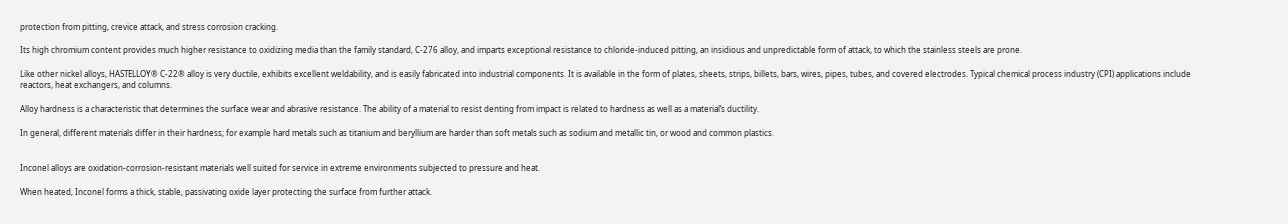protection from pitting, crevice attack, and stress corrosion cracking.

Its high chromium content provides much higher resistance to oxidizing media than the family standard, C-276 alloy, and imparts exceptional resistance to chloride-induced pitting, an insidious and unpredictable form of attack, to which the stainless steels are prone.

Like other nickel alloys, HASTELLOY® C-22® alloy is very ductile, exhibits excellent weldability, and is easily fabricated into industrial components. It is available in the form of plates, sheets, strips, billets, bars, wires, pipes, tubes, and covered electrodes. Typical chemical process industry (CPI) applications include reactors, heat exchangers, and columns.

Alloy hardness is a characteristic that determines the surface wear and abrasive resistance. The ability of a material to resist denting from impact is related to hardness as well as a material’s ductility.

In general, different materials differ in their hardness; for example hard metals such as titanium and beryllium are harder than soft metals such as sodium and metallic tin, or wood and common plastics.


Inconel alloys are oxidation-corrosion-resistant materials well suited for service in extreme environments subjected to pressure and heat.

When heated, Inconel forms a thick, stable, passivating oxide layer protecting the surface from further attack.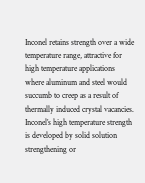Inconel retains strength over a wide temperature range, attractive for high temperature applications where aluminum and steel would succumb to creep as a result of thermally induced crystal vacancies. Inconel’s high temperature strength is developed by solid solution strengthening or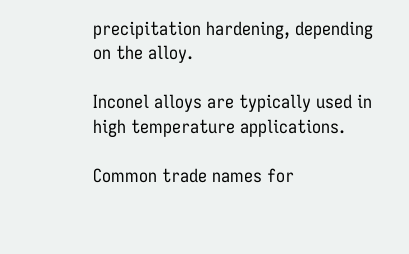precipitation hardening, depending on the alloy.

Inconel alloys are typically used in high temperature applications.

Common trade names for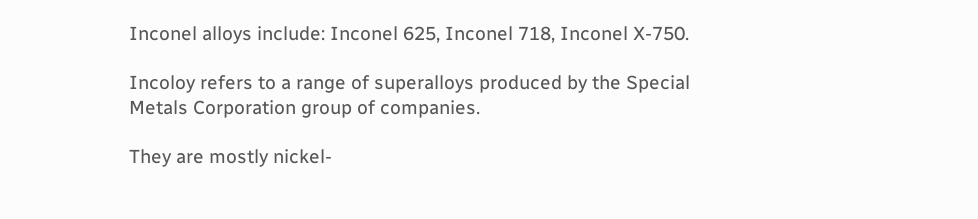Inconel alloys include: Inconel 625, Inconel 718, Inconel X-750.

Incoloy refers to a range of superalloys produced by the Special Metals Corporation group of companies.

They are mostly nickel-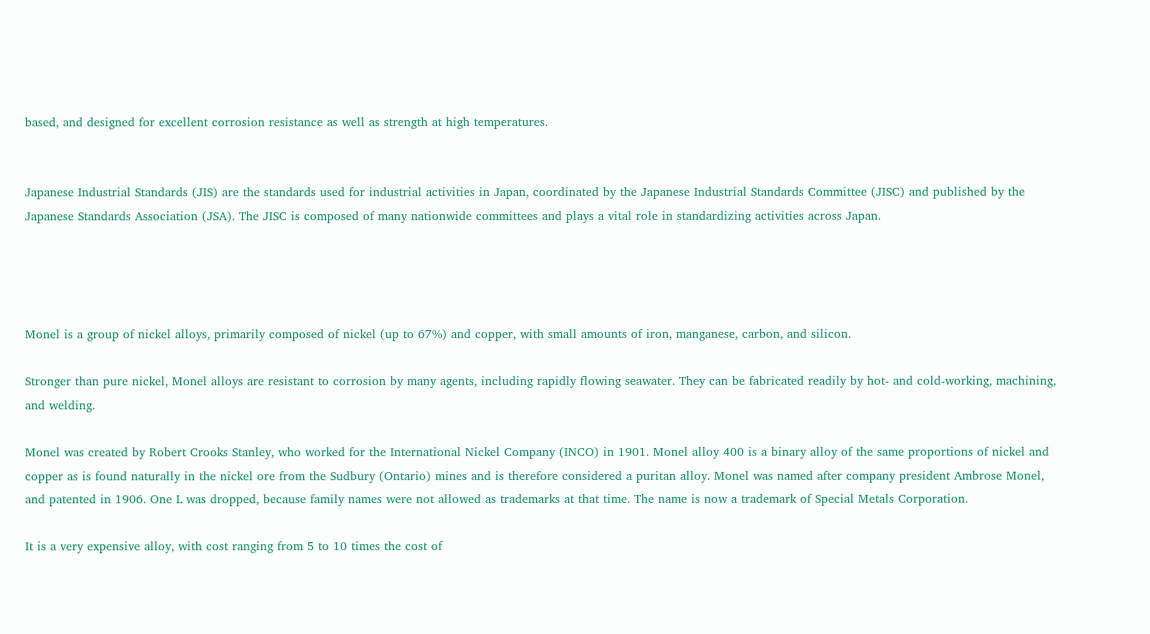based, and designed for excellent corrosion resistance as well as strength at high temperatures.


Japanese Industrial Standards (JIS) are the standards used for industrial activities in Japan, coordinated by the Japanese Industrial Standards Committee (JISC) and published by the Japanese Standards Association (JSA). The JISC is composed of many nationwide committees and plays a vital role in standardizing activities across Japan.




Monel is a group of nickel alloys, primarily composed of nickel (up to 67%) and copper, with small amounts of iron, manganese, carbon, and silicon.

Stronger than pure nickel, Monel alloys are resistant to corrosion by many agents, including rapidly flowing seawater. They can be fabricated readily by hot- and cold-working, machining, and welding.

Monel was created by Robert Crooks Stanley, who worked for the International Nickel Company (INCO) in 1901. Monel alloy 400 is a binary alloy of the same proportions of nickel and copper as is found naturally in the nickel ore from the Sudbury (Ontario) mines and is therefore considered a puritan alloy. Monel was named after company president Ambrose Monel, and patented in 1906. One L was dropped, because family names were not allowed as trademarks at that time. The name is now a trademark of Special Metals Corporation.

It is a very expensive alloy, with cost ranging from 5 to 10 times the cost of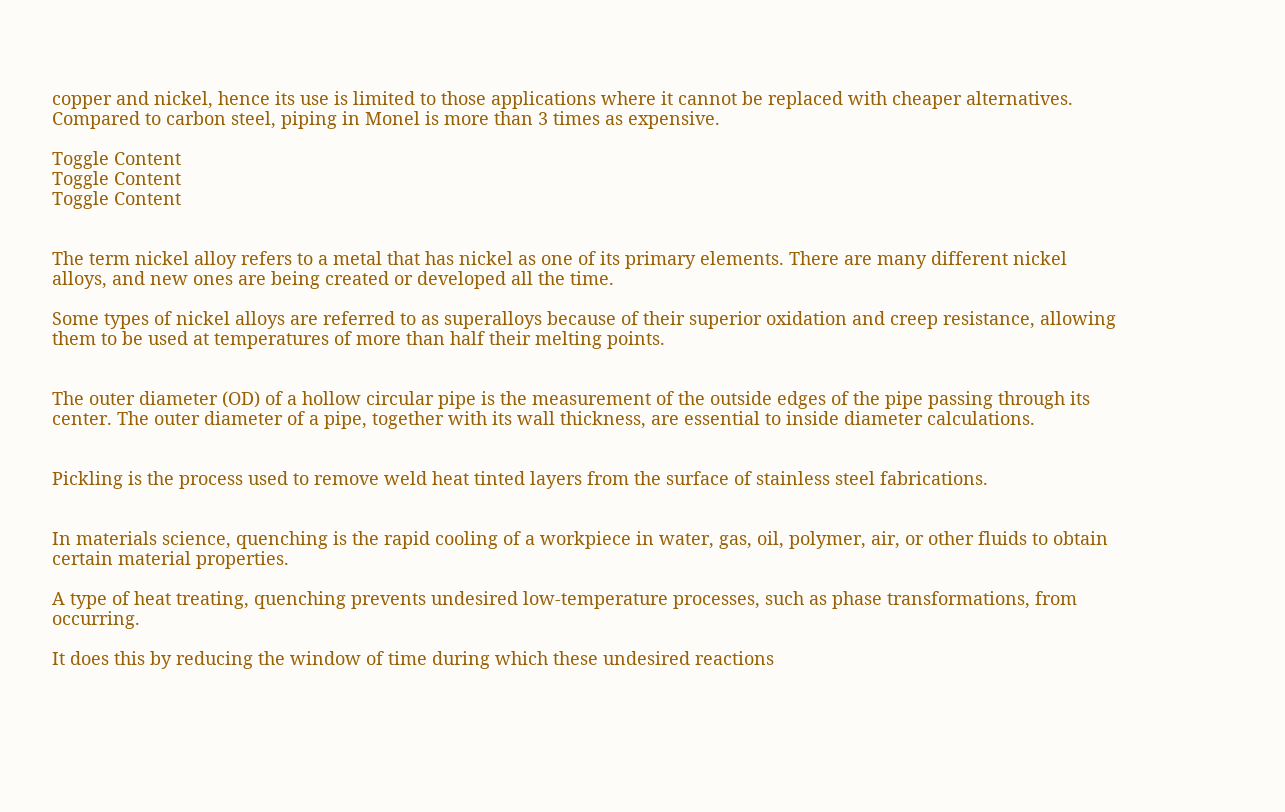copper and nickel, hence its use is limited to those applications where it cannot be replaced with cheaper alternatives. Compared to carbon steel, piping in Monel is more than 3 times as expensive.

Toggle Content
Toggle Content
Toggle Content


The term nickel alloy refers to a metal that has nickel as one of its primary elements. There are many different nickel alloys, and new ones are being created or developed all the time.

Some types of nickel alloys are referred to as superalloys because of their superior oxidation and creep resistance, allowing them to be used at temperatures of more than half their melting points.


The outer diameter (OD) of a hollow circular pipe is the measurement of the outside edges of the pipe passing through its center. The outer diameter of a pipe, together with its wall thickness, are essential to inside diameter calculations.


Pickling is the process used to remove weld heat tinted layers from the surface of stainless steel fabrications.


In materials science, quenching is the rapid cooling of a workpiece in water, gas, oil, polymer, air, or other fluids to obtain certain material properties.

A type of heat treating, quenching prevents undesired low-temperature processes, such as phase transformations, from occurring.

It does this by reducing the window of time during which these undesired reactions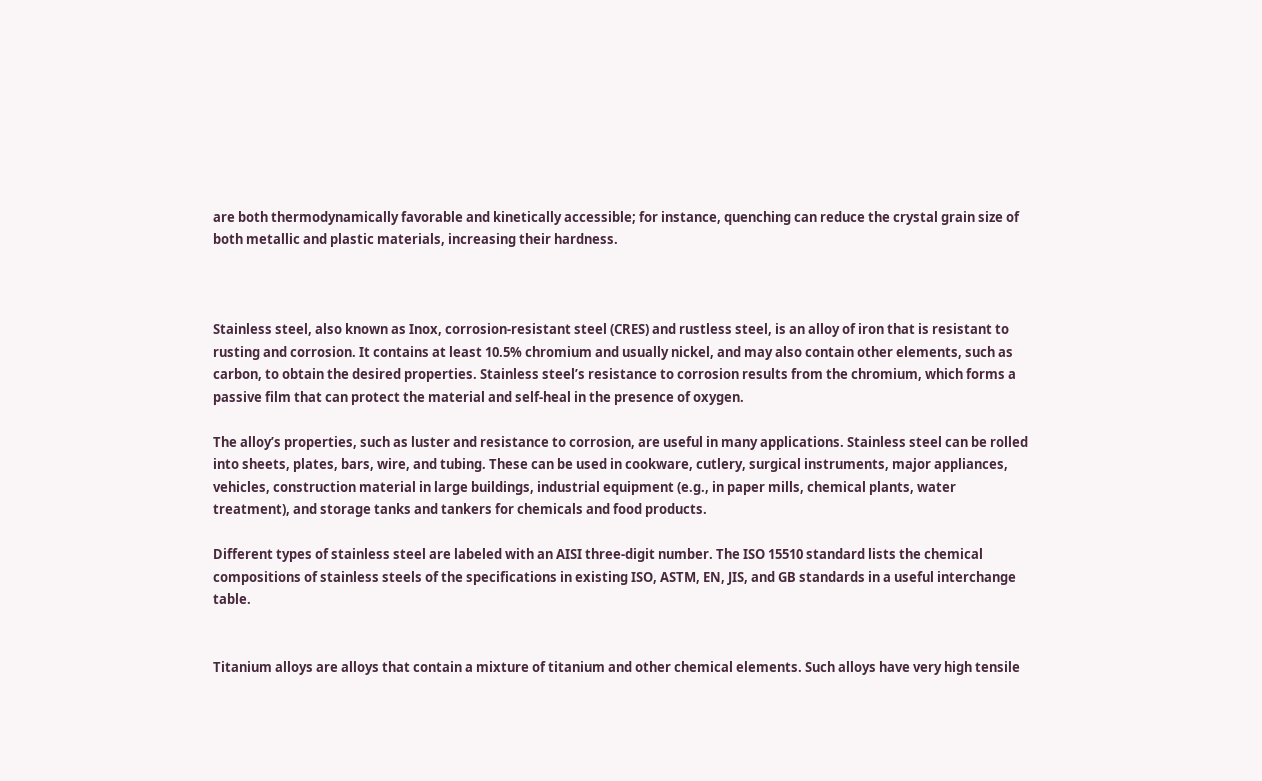are both thermodynamically favorable and kinetically accessible; for instance, quenching can reduce the crystal grain size of both metallic and plastic materials, increasing their hardness.



Stainless steel, also known as Inox, corrosion-resistant steel (CRES) and rustless steel, is an alloy of iron that is resistant to rusting and corrosion. It contains at least 10.5% chromium and usually nickel, and may also contain other elements, such as carbon, to obtain the desired properties. Stainless steel’s resistance to corrosion results from the chromium, which forms a passive film that can protect the material and self-heal in the presence of oxygen.

The alloy’s properties, such as luster and resistance to corrosion, are useful in many applications. Stainless steel can be rolled into sheets, plates, bars, wire, and tubing. These can be used in cookware, cutlery, surgical instruments, major appliances, vehicles, construction material in large buildings, industrial equipment (e.g., in paper mills, chemical plants, water treatment), and storage tanks and tankers for chemicals and food products.

Different types of stainless steel are labeled with an AISI three-digit number. The ISO 15510 standard lists the chemical compositions of stainless steels of the specifications in existing ISO, ASTM, EN, JIS, and GB standards in a useful interchange table.


Titanium alloys are alloys that contain a mixture of titanium and other chemical elements. Such alloys have very high tensile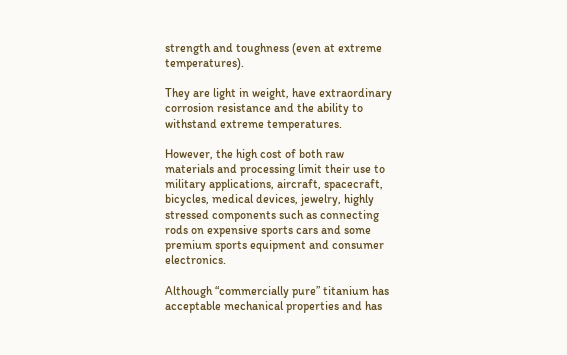strength and toughness (even at extreme temperatures).

They are light in weight, have extraordinary corrosion resistance and the ability to withstand extreme temperatures.

However, the high cost of both raw materials and processing limit their use to military applications, aircraft, spacecraft, bicycles, medical devices, jewelry, highly stressed components such as connecting rods on expensive sports cars and some premium sports equipment and consumer electronics.

Although “commercially pure” titanium has acceptable mechanical properties and has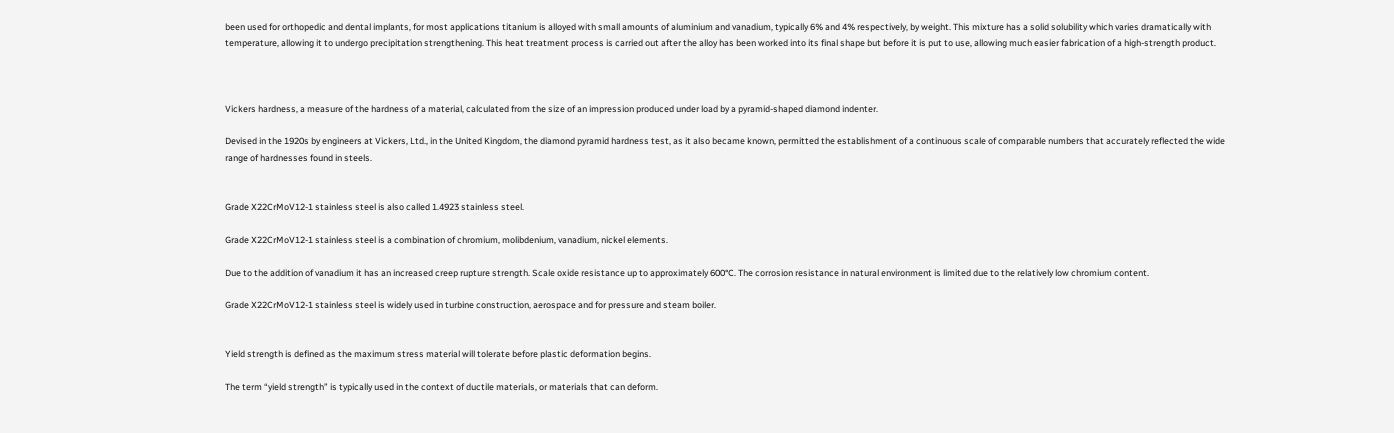been used for orthopedic and dental implants, for most applications titanium is alloyed with small amounts of aluminium and vanadium, typically 6% and 4% respectively, by weight. This mixture has a solid solubility which varies dramatically with temperature, allowing it to undergo precipitation strengthening. This heat treatment process is carried out after the alloy has been worked into its final shape but before it is put to use, allowing much easier fabrication of a high-strength product.



Vickers hardness, a measure of the hardness of a material, calculated from the size of an impression produced under load by a pyramid-shaped diamond indenter.

Devised in the 1920s by engineers at Vickers, Ltd., in the United Kingdom, the diamond pyramid hardness test, as it also became known, permitted the establishment of a continuous scale of comparable numbers that accurately reflected the wide range of hardnesses found in steels.


Grade X22CrMoV12-1 stainless steel is also called 1.4923 stainless steel.

Grade X22CrMoV12-1 stainless steel is a combination of chromium, molibdenium, vanadium, nickel elements.

Due to the addition of vanadium it has an increased creep rupture strength. Scale oxide resistance up to approximately 600°C. The corrosion resistance in natural environment is limited due to the relatively low chromium content.

Grade X22CrMoV12-1 stainless steel is widely used in turbine construction, aerospace and for pressure and steam boiler.


Yield strength is defined as the maximum stress material will tolerate before plastic deformation begins.

The term “yield strength” is typically used in the context of ductile materials, or materials that can deform.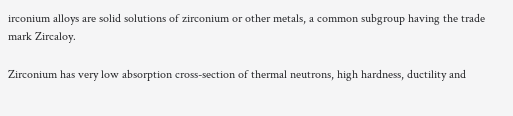irconium alloys are solid solutions of zirconium or other metals, a common subgroup having the trade mark Zircaloy.

Zirconium has very low absorption cross-section of thermal neutrons, high hardness, ductility and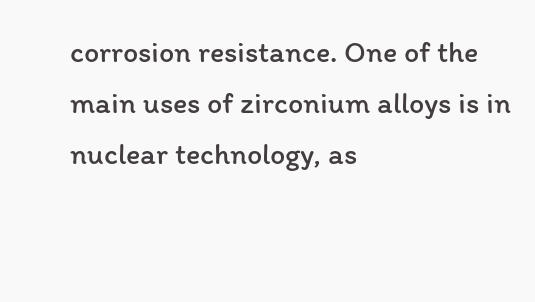corrosion resistance. One of the main uses of zirconium alloys is in nuclear technology, as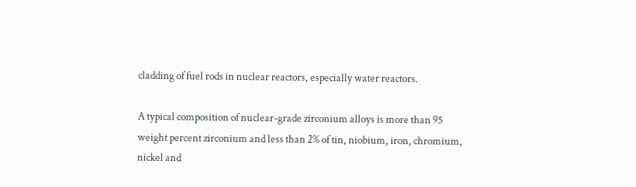cladding of fuel rods in nuclear reactors, especially water reactors.

A typical composition of nuclear-grade zirconium alloys is more than 95 weight percent zirconium and less than 2% of tin, niobium, iron, chromium, nickel and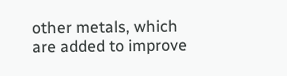other metals, which are added to improve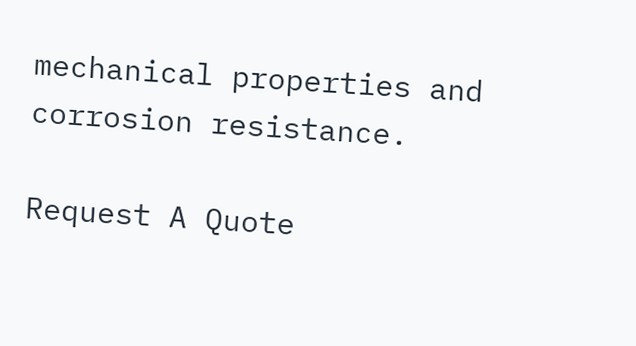mechanical properties and corrosion resistance.

Request A Quote